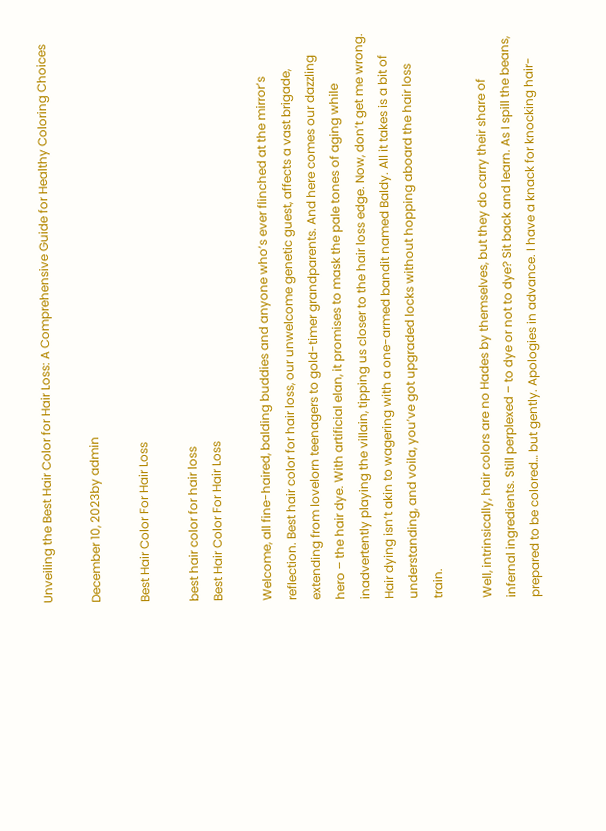Unveiling the Best Hair Color for Hair Loss: A Comprehensive Guide for Healthy Coloring Choices

December 10, 2023by admin

Best Hair Color For Hair Loss

best hair color for hair loss
Best Hair Color For Hair Loss

Welcome, all fine-haired, balding buddies and anyone who’s ever flinched at the mirror’s reflection. Best hair color for hair loss, our unwelcome genetic guest, affects a vast brigade, extending from lovelorn teenagers to gold-timer grandparents. And here comes our dazzling hero – the hair dye. With artificial elan, it promises to mask the pale tones of aging while inadvertently playing the villain, tipping us closer to the hair loss edge. Now, don’t get me wrong. Hair dying isn’t akin to wagering with a one-armed bandit named Baldy. All it takes is a bit of understanding, and voila, you’ve got upgraded locks without hopping aboard the hair loss train.

Well, intrinsically, hair colors are no Hades by themselves, but they do carry their share of infernal ingredients. Still perplexed – to dye or not to dye? Sit back and learn. As I spill the beans, prepared to be colored… but gently. Apologies in advance. I have a knack for knocking hair-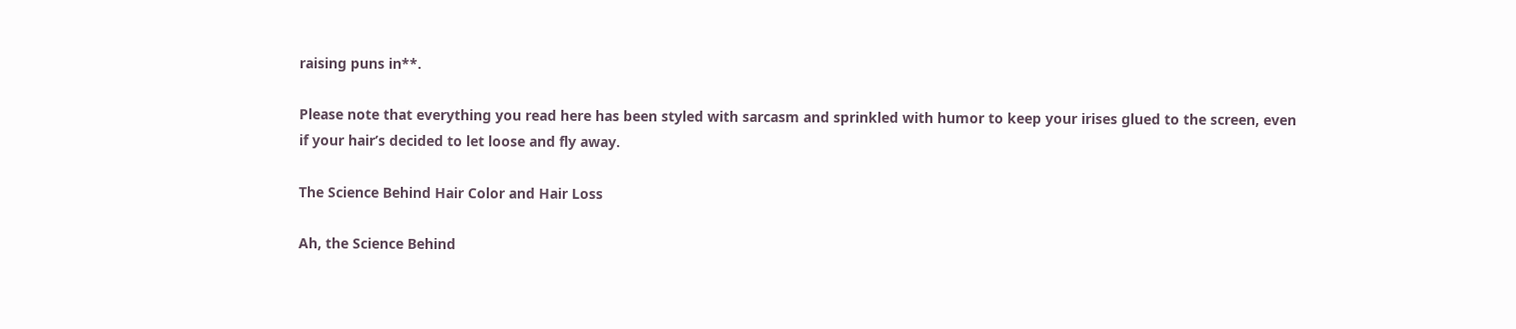raising puns in**.

Please note that everything you read here has been styled with sarcasm and sprinkled with humor to keep your irises glued to the screen, even if your hair’s decided to let loose and fly away.

The Science Behind Hair Color and Hair Loss

Ah, the Science Behind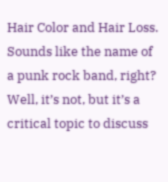Hair Color and Hair Loss. Sounds like the name of a punk rock band, right? Well, it’s not, but it’s a critical topic to discuss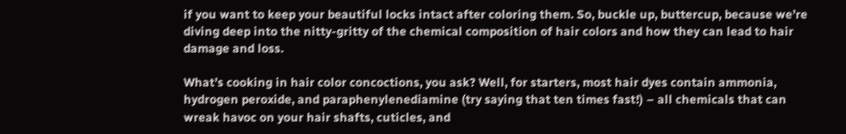if you want to keep your beautiful locks intact after coloring them. So, buckle up, buttercup, because we’re diving deep into the nitty-gritty of the chemical composition of hair colors and how they can lead to hair damage and loss.

What’s cooking in hair color concoctions, you ask? Well, for starters, most hair dyes contain ammonia, hydrogen peroxide, and paraphenylenediamine (try saying that ten times fast!) – all chemicals that can wreak havoc on your hair shafts, cuticles, and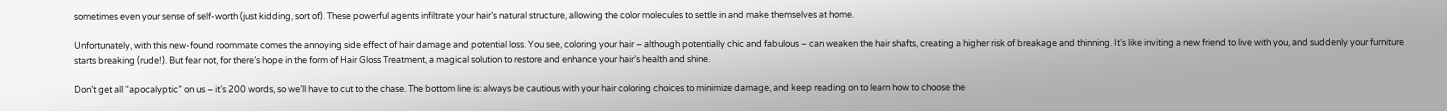sometimes even your sense of self-worth (just kidding, sort of). These powerful agents infiltrate your hair’s natural structure, allowing the color molecules to settle in and make themselves at home.

Unfortunately, with this new-found roommate comes the annoying side effect of hair damage and potential loss. You see, coloring your hair – although potentially chic and fabulous – can weaken the hair shafts, creating a higher risk of breakage and thinning. It’s like inviting a new friend to live with you, and suddenly your furniture starts breaking (rude!). But fear not, for there’s hope in the form of Hair Gloss Treatment, a magical solution to restore and enhance your hair’s health and shine.

Don’t get all “apocalyptic” on us – it’s 200 words, so we’ll have to cut to the chase. The bottom line is: always be cautious with your hair coloring choices to minimize damage, and keep reading on to learn how to choose the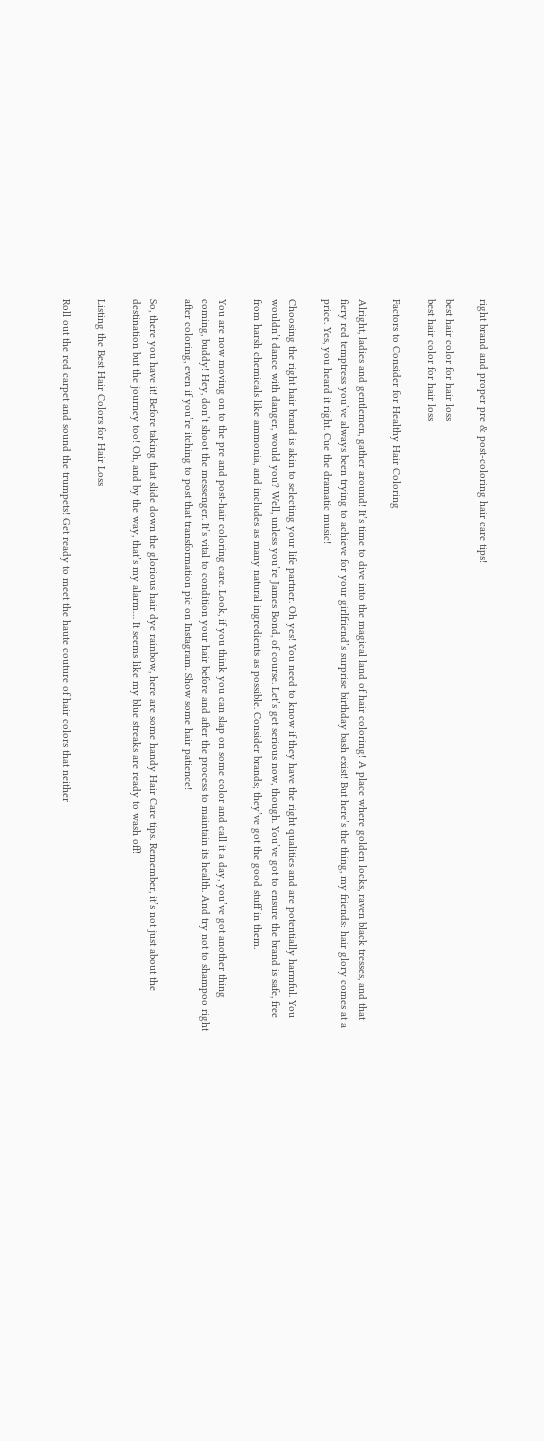right brand and proper pre & post-coloring hair care tips!

best hair color for hair loss
best hair color for hair loss

Factors to Consider for Healthy Hair Coloring

Alright, ladies and gentlemen, gather around! It’s time to dive into the magical land of hair coloring! A place where golden locks, raven black tresses, and that fiery red temptress you’ve always been trying to achieve for your girlfriend’s surprise birthday bash exist! But here’s the thing, my friends: hair glory comes at a price. Yes, you heard it right. Cue the dramatic music!

Choosing the right hair brand is akin to selecting your life partner. Oh yes! You need to know if they have the right qualities and are potentially harmful. You wouldn’t dance with danger, would you? Well, unless you’re James Bond, of course. Let’s get serious now, though. You’ve got to ensure the brand is safe, free from harsh chemicals like ammonia, and includes as many natural ingredients as possible. Consider brands; they’ve got the good stuff in them.

You are now moving on to the pre and post-hair coloring care. Look, if you think you can slap on some color and call it a day, you’ve got another thing coming, buddy! Hey, don’t shoot the messenger. It’s vital to condition your hair before and after the process to maintain its health. And try not to shampoo right after coloring, even if you’re itching to post that transformation pic on Instagram. Show some hair patience!

So, there you have it! Before taking that slide down the glorious hair dye rainbow, here are some handy Hair Care tips. Remember, it’s not just about the destination but the journey too! Oh, and by the way, that’s my alarm… It seems like my blue streaks are ready to wash off!

Listing the Best Hair Colors for Hair Loss

Roll out the red carpet and sound the trumpets! Get ready to meet the haute couture of hair colors that neither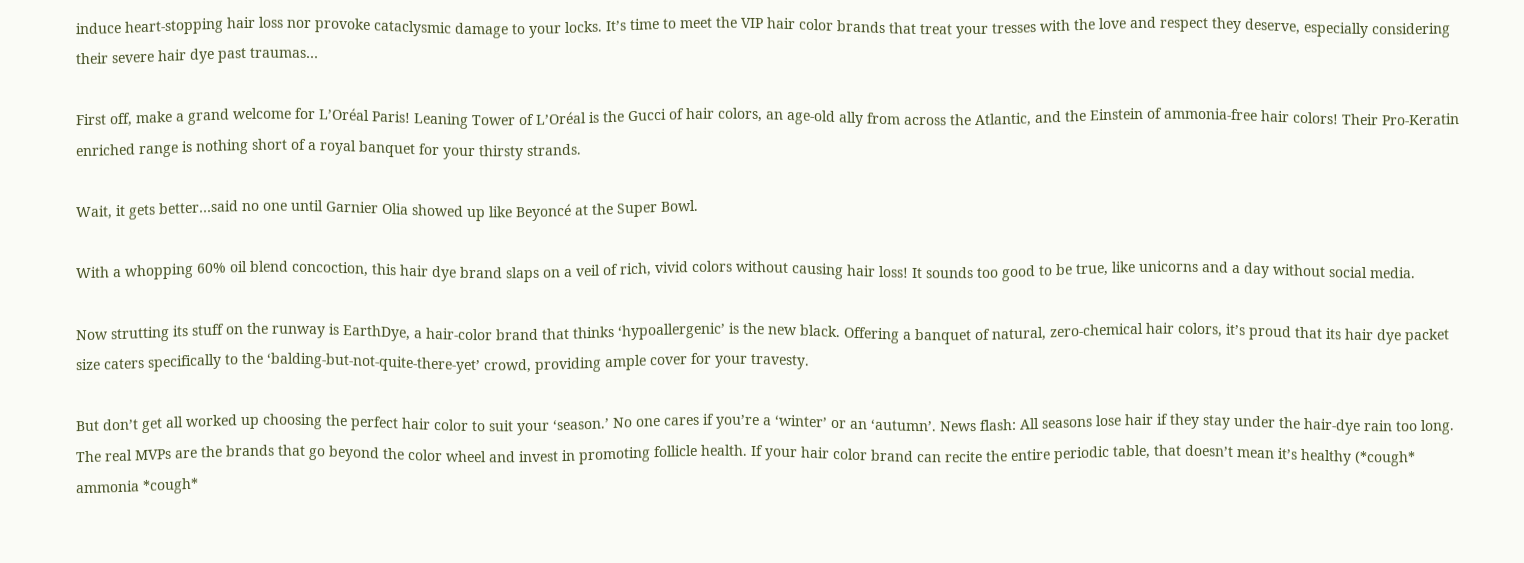induce heart-stopping hair loss nor provoke cataclysmic damage to your locks. It’s time to meet the VIP hair color brands that treat your tresses with the love and respect they deserve, especially considering their severe hair dye past traumas…

First off, make a grand welcome for L’Oréal Paris! Leaning Tower of L’Oréal is the Gucci of hair colors, an age-old ally from across the Atlantic, and the Einstein of ammonia-free hair colors! Their Pro-Keratin enriched range is nothing short of a royal banquet for your thirsty strands.

Wait, it gets better…said no one until Garnier Olia showed up like Beyoncé at the Super Bowl.

With a whopping 60% oil blend concoction, this hair dye brand slaps on a veil of rich, vivid colors without causing hair loss! It sounds too good to be true, like unicorns and a day without social media.

Now strutting its stuff on the runway is EarthDye, a hair-color brand that thinks ‘hypoallergenic’ is the new black. Offering a banquet of natural, zero-chemical hair colors, it’s proud that its hair dye packet size caters specifically to the ‘balding-but-not-quite-there-yet’ crowd, providing ample cover for your travesty.

But don’t get all worked up choosing the perfect hair color to suit your ‘season.’ No one cares if you’re a ‘winter’ or an ‘autumn’. News flash: All seasons lose hair if they stay under the hair-dye rain too long. The real MVPs are the brands that go beyond the color wheel and invest in promoting follicle health. If your hair color brand can recite the entire periodic table, that doesn’t mean it’s healthy (*cough* ammonia *cough*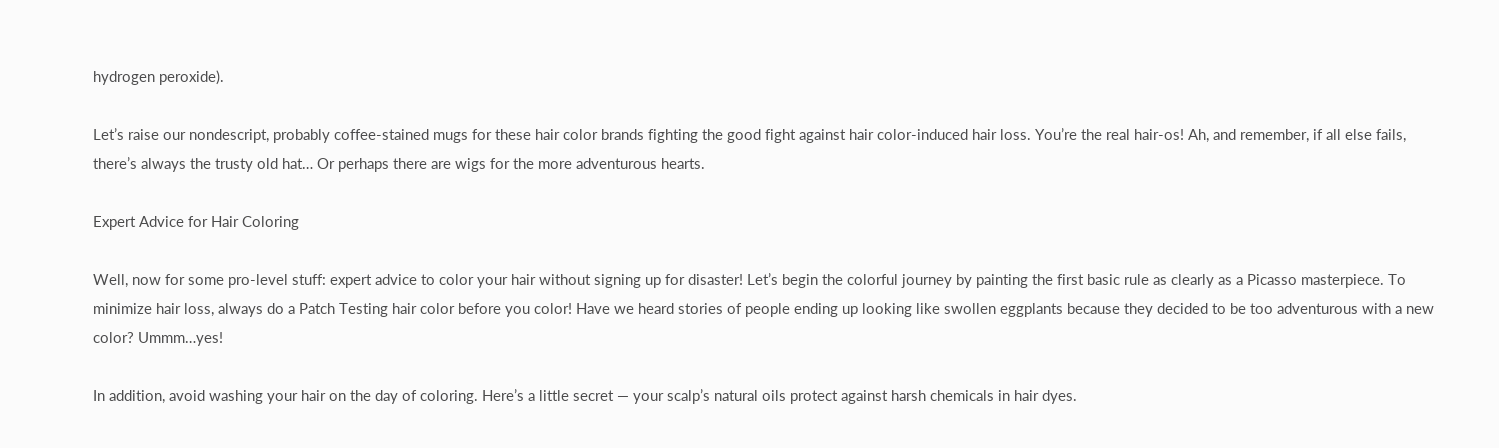hydrogen peroxide).

Let’s raise our nondescript, probably coffee-stained mugs for these hair color brands fighting the good fight against hair color-induced hair loss. You’re the real hair-os! Ah, and remember, if all else fails, there’s always the trusty old hat… Or perhaps there are wigs for the more adventurous hearts.

Expert Advice for Hair Coloring

Well, now for some pro-level stuff: expert advice to color your hair without signing up for disaster! Let’s begin the colorful journey by painting the first basic rule as clearly as a Picasso masterpiece. To minimize hair loss, always do a Patch Testing hair color before you color! Have we heard stories of people ending up looking like swollen eggplants because they decided to be too adventurous with a new color? Ummm…yes!

In addition, avoid washing your hair on the day of coloring. Here’s a little secret — your scalp’s natural oils protect against harsh chemicals in hair dyes.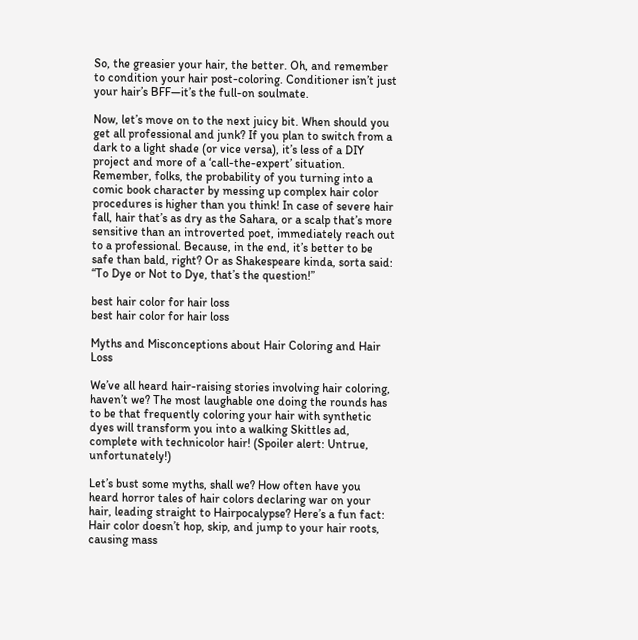So, the greasier your hair, the better. Oh, and remember to condition your hair post-coloring. Conditioner isn’t just your hair’s BFF—it’s the full-on soulmate.

Now, let’s move on to the next juicy bit. When should you get all professional and junk? If you plan to switch from a dark to a light shade (or vice versa), it’s less of a DIY project and more of a ‘call-the-expert’ situation. Remember, folks, the probability of you turning into a comic book character by messing up complex hair color procedures is higher than you think! In case of severe hair fall, hair that’s as dry as the Sahara, or a scalp that’s more sensitive than an introverted poet, immediately reach out to a professional. Because, in the end, it’s better to be safe than bald, right? Or as Shakespeare kinda, sorta said: “To Dye or Not to Dye, that’s the question!”

best hair color for hair loss
best hair color for hair loss

Myths and Misconceptions about Hair Coloring and Hair Loss

We’ve all heard hair-raising stories involving hair coloring, haven’t we? The most laughable one doing the rounds has to be that frequently coloring your hair with synthetic dyes will transform you into a walking Skittles ad, complete with technicolor hair! (Spoiler alert: Untrue, unfortunately!)

Let’s bust some myths, shall we? How often have you heard horror tales of hair colors declaring war on your hair, leading straight to Hairpocalypse? Here’s a fun fact: Hair color doesn’t hop, skip, and jump to your hair roots, causing mass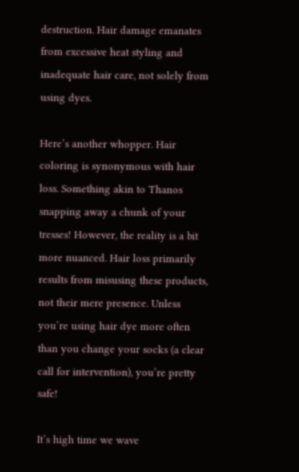destruction. Hair damage emanates from excessive heat styling and inadequate hair care, not solely from using dyes.

Here’s another whopper. Hair coloring is synonymous with hair loss. Something akin to Thanos snapping away a chunk of your tresses! However, the reality is a bit more nuanced. Hair loss primarily results from misusing these products, not their mere presence. Unless you’re using hair dye more often than you change your socks (a clear call for intervention), you’re pretty safe!

It’s high time we wave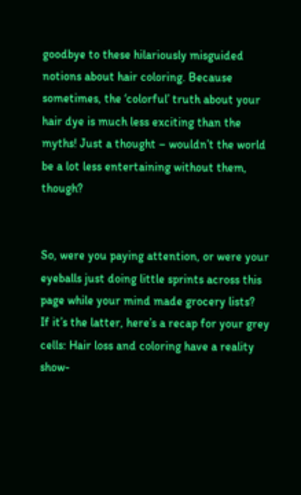goodbye to these hilariously misguided notions about hair coloring. Because sometimes, the ‘colorful’ truth about your hair dye is much less exciting than the myths! Just a thought – wouldn’t the world be a lot less entertaining without them, though?


So, were you paying attention, or were your eyeballs just doing little sprints across this page while your mind made grocery lists?
If it’s the latter, here’s a recap for your grey cells: Hair loss and coloring have a reality show-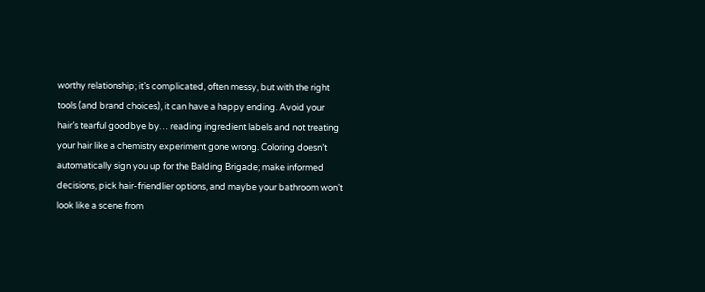worthy relationship; it’s complicated, often messy, but with the right tools (and brand choices), it can have a happy ending. Avoid your hair’s tearful goodbye by… reading ingredient labels and not treating your hair like a chemistry experiment gone wrong. Coloring doesn’t automatically sign you up for the Balding Brigade; make informed decisions, pick hair-friendlier options, and maybe your bathroom won’t look like a scene from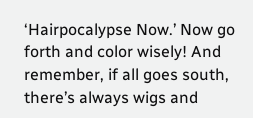‘Hairpocalypse Now.’ Now go forth and color wisely! And remember, if all goes south, there’s always wigs and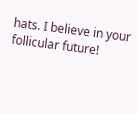hats. I believe in your follicular future!